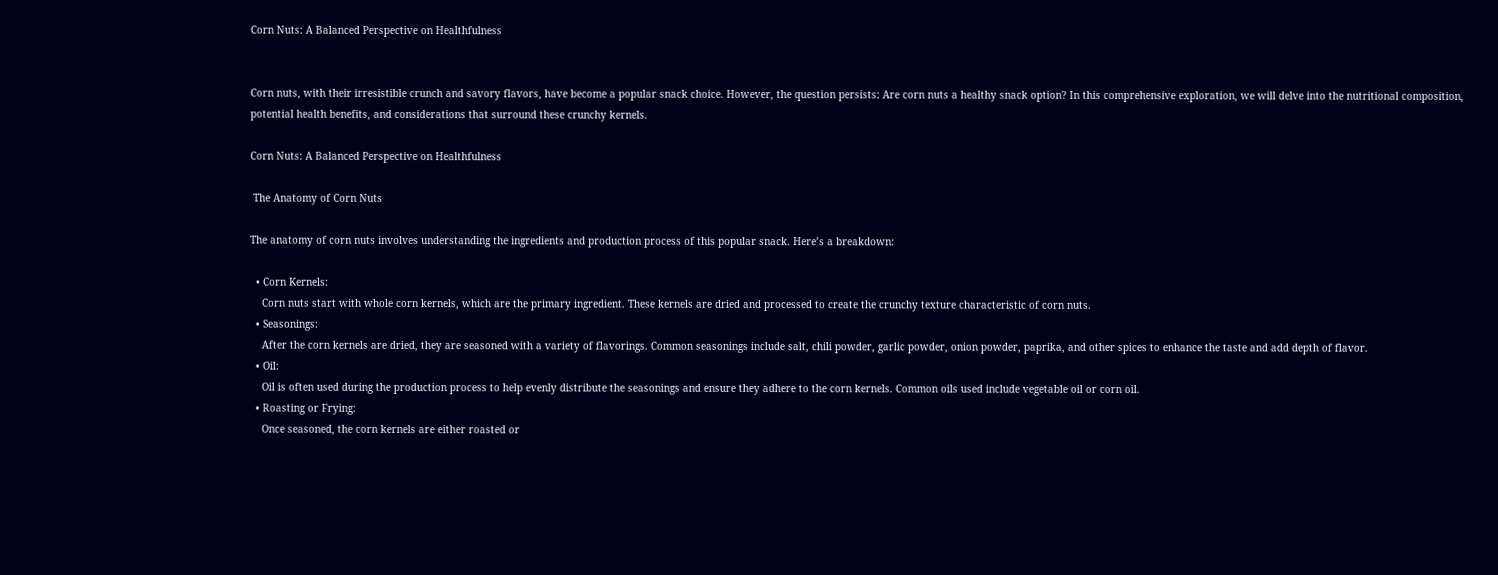Corn Nuts: A Balanced Perspective on Healthfulness


Corn nuts, with their irresistible crunch and savory flavors, have become a popular snack choice. However, the question persists: Are corn nuts a healthy snack option? In this comprehensive exploration, we will delve into the nutritional composition, potential health benefits, and considerations that surround these crunchy kernels.

Corn Nuts: A Balanced Perspective on Healthfulness

 The Anatomy of Corn Nuts

The anatomy of corn nuts involves understanding the ingredients and production process of this popular snack. Here’s a breakdown:

  • Corn Kernels:
    Corn nuts start with whole corn kernels, which are the primary ingredient. These kernels are dried and processed to create the crunchy texture characteristic of corn nuts.
  • Seasonings:
    After the corn kernels are dried, they are seasoned with a variety of flavorings. Common seasonings include salt, chili powder, garlic powder, onion powder, paprika, and other spices to enhance the taste and add depth of flavor.
  • Oil:
    Oil is often used during the production process to help evenly distribute the seasonings and ensure they adhere to the corn kernels. Common oils used include vegetable oil or corn oil.
  • Roasting or Frying:
    Once seasoned, the corn kernels are either roasted or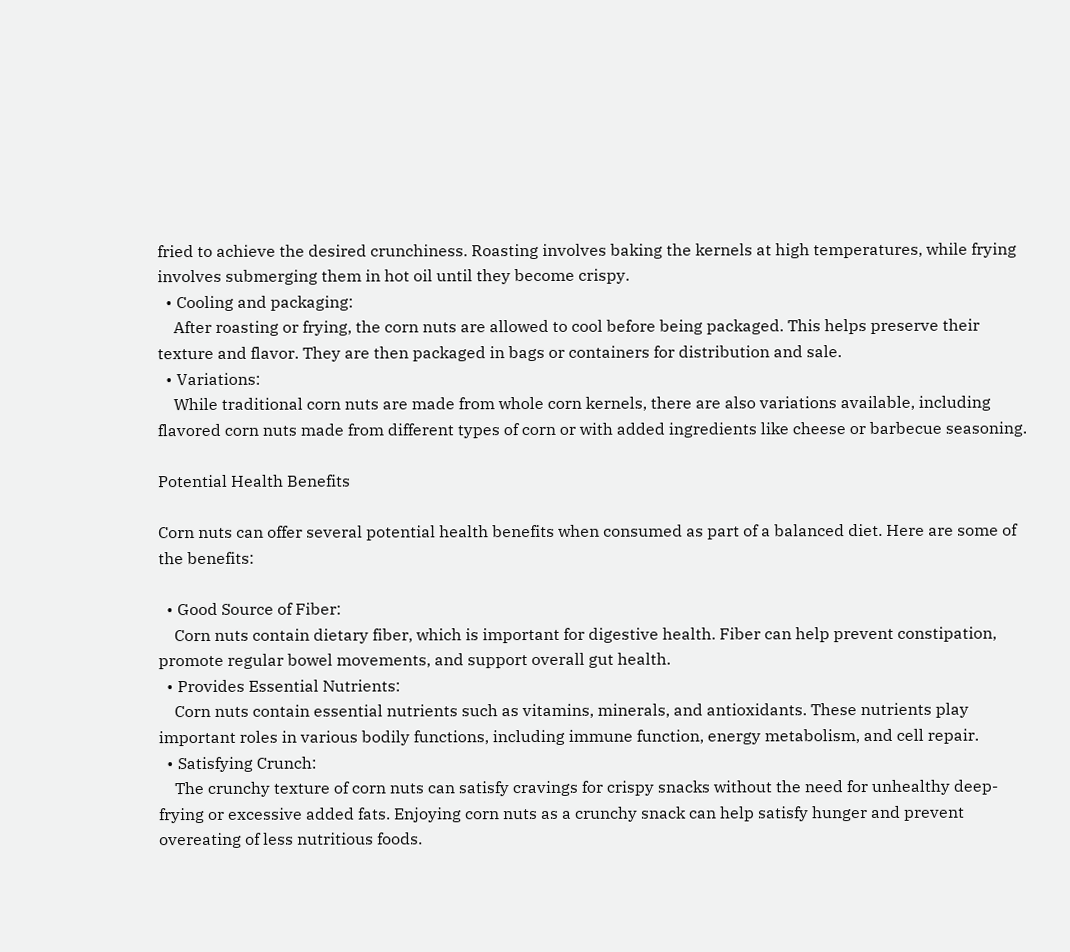fried to achieve the desired crunchiness. Roasting involves baking the kernels at high temperatures, while frying involves submerging them in hot oil until they become crispy.
  • Cooling and packaging:
    After roasting or frying, the corn nuts are allowed to cool before being packaged. This helps preserve their texture and flavor. They are then packaged in bags or containers for distribution and sale.
  • Variations:
    While traditional corn nuts are made from whole corn kernels, there are also variations available, including flavored corn nuts made from different types of corn or with added ingredients like cheese or barbecue seasoning.

Potential Health Benefits

Corn nuts can offer several potential health benefits when consumed as part of a balanced diet. Here are some of the benefits:

  • Good Source of Fiber:
    Corn nuts contain dietary fiber, which is important for digestive health. Fiber can help prevent constipation, promote regular bowel movements, and support overall gut health.
  • Provides Essential Nutrients:
    Corn nuts contain essential nutrients such as vitamins, minerals, and antioxidants. These nutrients play important roles in various bodily functions, including immune function, energy metabolism, and cell repair.
  • Satisfying Crunch:
    The crunchy texture of corn nuts can satisfy cravings for crispy snacks without the need for unhealthy deep-frying or excessive added fats. Enjoying corn nuts as a crunchy snack can help satisfy hunger and prevent overeating of less nutritious foods.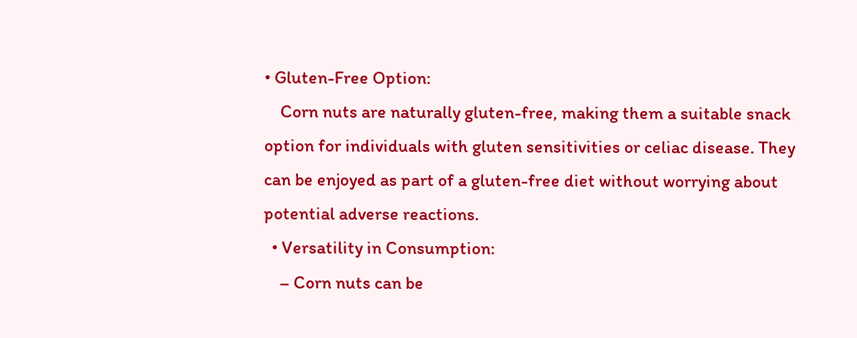• Gluten-Free Option:
    Corn nuts are naturally gluten-free, making them a suitable snack option for individuals with gluten sensitivities or celiac disease. They can be enjoyed as part of a gluten-free diet without worrying about potential adverse reactions.
  • Versatility in Consumption:
    – Corn nuts can be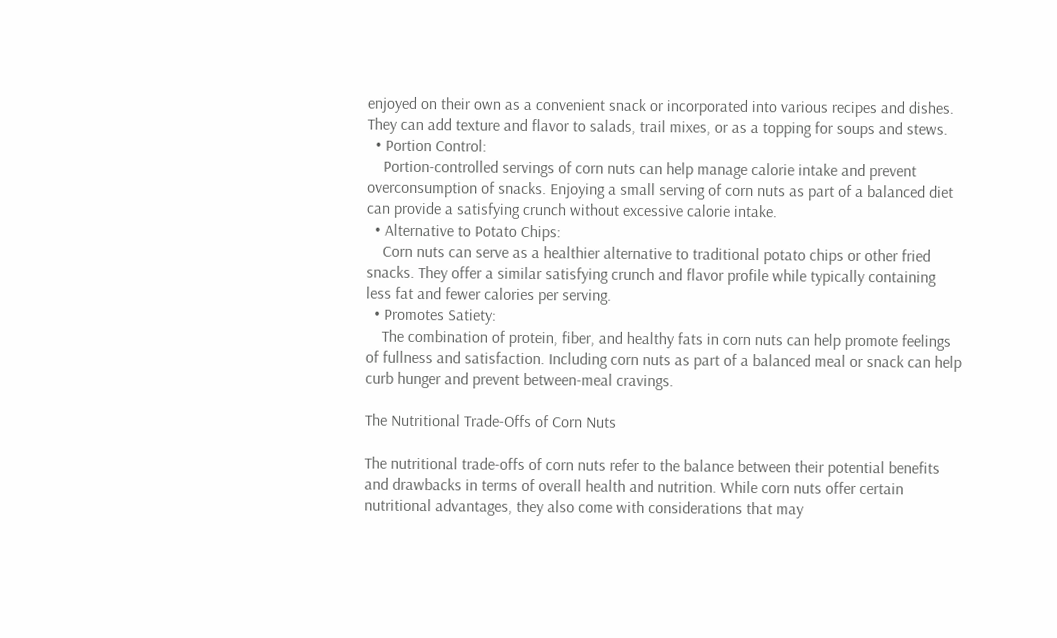enjoyed on their own as a convenient snack or incorporated into various recipes and dishes. They can add texture and flavor to salads, trail mixes, or as a topping for soups and stews.
  • Portion Control:
    Portion-controlled servings of corn nuts can help manage calorie intake and prevent overconsumption of snacks. Enjoying a small serving of corn nuts as part of a balanced diet can provide a satisfying crunch without excessive calorie intake.
  • Alternative to Potato Chips:
    Corn nuts can serve as a healthier alternative to traditional potato chips or other fried snacks. They offer a similar satisfying crunch and flavor profile while typically containing less fat and fewer calories per serving.
  • Promotes Satiety:
    The combination of protein, fiber, and healthy fats in corn nuts can help promote feelings of fullness and satisfaction. Including corn nuts as part of a balanced meal or snack can help curb hunger and prevent between-meal cravings.

The Nutritional Trade-Offs of Corn Nuts

The nutritional trade-offs of corn nuts refer to the balance between their potential benefits and drawbacks in terms of overall health and nutrition. While corn nuts offer certain nutritional advantages, they also come with considerations that may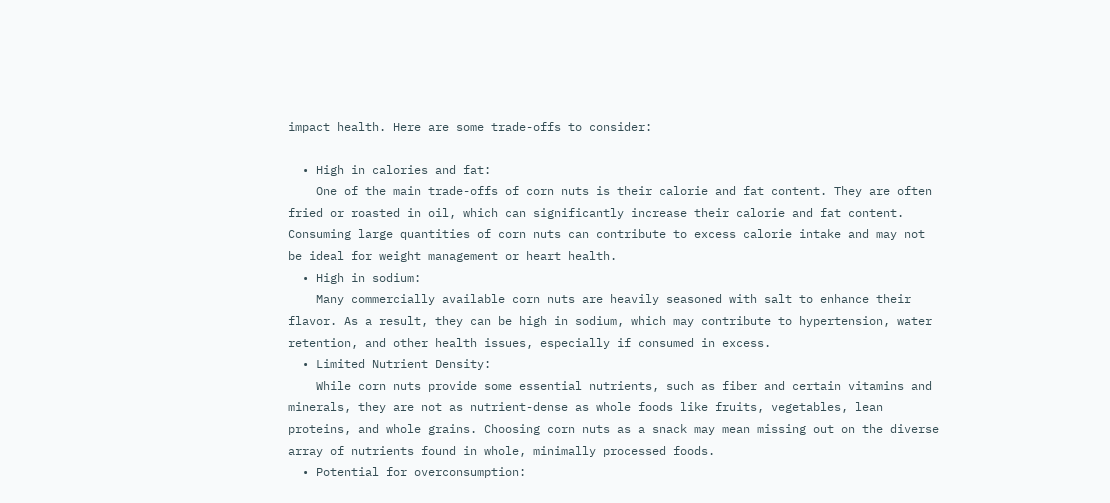impact health. Here are some trade-offs to consider:

  • High in calories and fat:
    One of the main trade-offs of corn nuts is their calorie and fat content. They are often fried or roasted in oil, which can significantly increase their calorie and fat content. Consuming large quantities of corn nuts can contribute to excess calorie intake and may not be ideal for weight management or heart health.
  • High in sodium:
    Many commercially available corn nuts are heavily seasoned with salt to enhance their flavor. As a result, they can be high in sodium, which may contribute to hypertension, water retention, and other health issues, especially if consumed in excess.
  • Limited Nutrient Density:
    While corn nuts provide some essential nutrients, such as fiber and certain vitamins and minerals, they are not as nutrient-dense as whole foods like fruits, vegetables, lean proteins, and whole grains. Choosing corn nuts as a snack may mean missing out on the diverse array of nutrients found in whole, minimally processed foods.
  • Potential for overconsumption: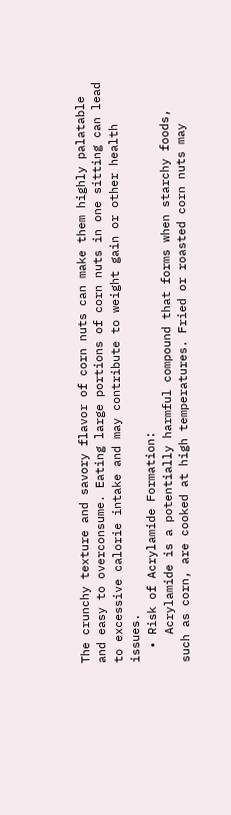The crunchy texture and savory flavor of corn nuts can make them highly palatable and easy to overconsume. Eating large portions of corn nuts in one sitting can lead to excessive calorie intake and may contribute to weight gain or other health issues.
  • Risk of Acrylamide Formation:
    Acrylamide is a potentially harmful compound that forms when starchy foods, such as corn, are cooked at high temperatures. Fried or roasted corn nuts may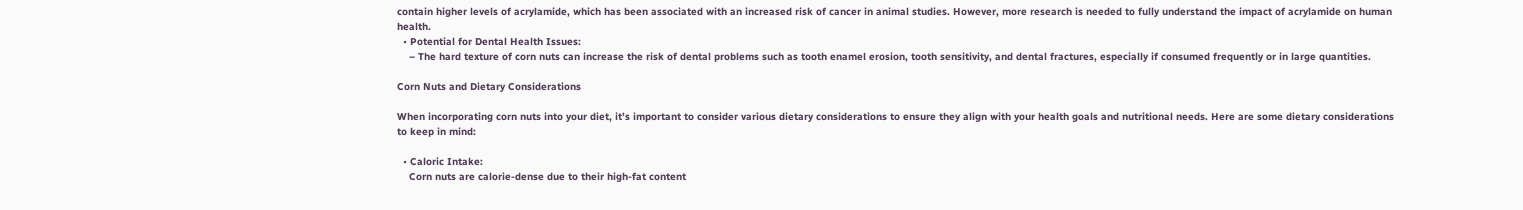contain higher levels of acrylamide, which has been associated with an increased risk of cancer in animal studies. However, more research is needed to fully understand the impact of acrylamide on human health.
  • Potential for Dental Health Issues:
    – The hard texture of corn nuts can increase the risk of dental problems such as tooth enamel erosion, tooth sensitivity, and dental fractures, especially if consumed frequently or in large quantities.

Corn Nuts and Dietary Considerations

When incorporating corn nuts into your diet, it’s important to consider various dietary considerations to ensure they align with your health goals and nutritional needs. Here are some dietary considerations to keep in mind:

  • Caloric Intake:
    Corn nuts are calorie-dense due to their high-fat content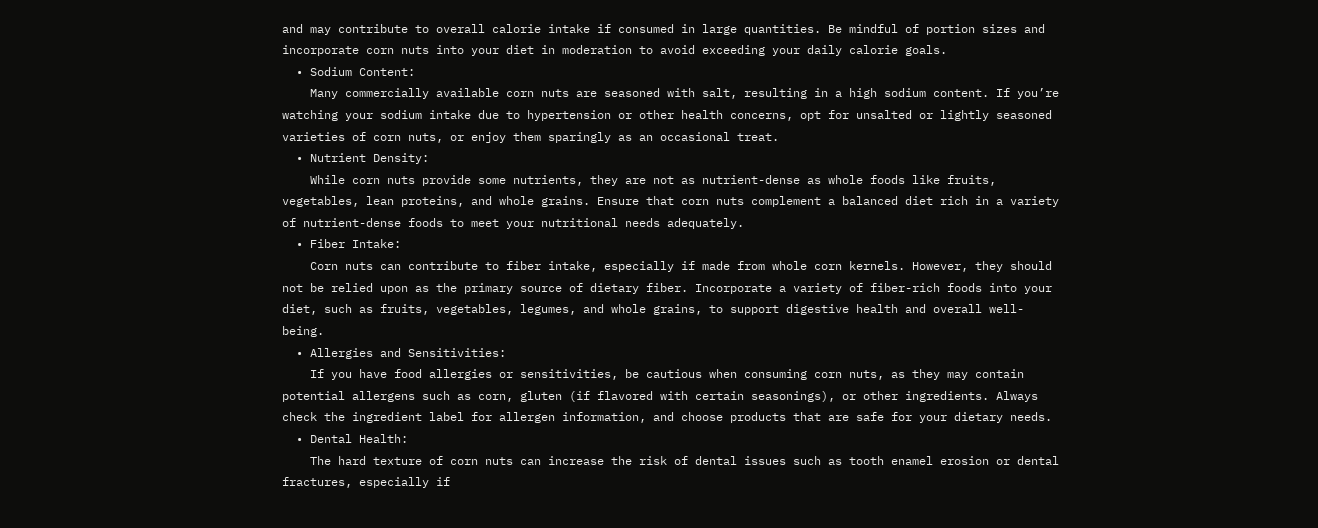and may contribute to overall calorie intake if consumed in large quantities. Be mindful of portion sizes and incorporate corn nuts into your diet in moderation to avoid exceeding your daily calorie goals.
  • Sodium Content:
    Many commercially available corn nuts are seasoned with salt, resulting in a high sodium content. If you’re watching your sodium intake due to hypertension or other health concerns, opt for unsalted or lightly seasoned varieties of corn nuts, or enjoy them sparingly as an occasional treat.
  • Nutrient Density:
    While corn nuts provide some nutrients, they are not as nutrient-dense as whole foods like fruits, vegetables, lean proteins, and whole grains. Ensure that corn nuts complement a balanced diet rich in a variety of nutrient-dense foods to meet your nutritional needs adequately.
  • Fiber Intake:
    Corn nuts can contribute to fiber intake, especially if made from whole corn kernels. However, they should not be relied upon as the primary source of dietary fiber. Incorporate a variety of fiber-rich foods into your diet, such as fruits, vegetables, legumes, and whole grains, to support digestive health and overall well-being.
  • Allergies and Sensitivities:
    If you have food allergies or sensitivities, be cautious when consuming corn nuts, as they may contain potential allergens such as corn, gluten (if flavored with certain seasonings), or other ingredients. Always check the ingredient label for allergen information, and choose products that are safe for your dietary needs.
  • Dental Health:
    The hard texture of corn nuts can increase the risk of dental issues such as tooth enamel erosion or dental fractures, especially if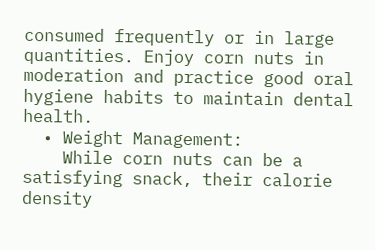consumed frequently or in large quantities. Enjoy corn nuts in moderation and practice good oral hygiene habits to maintain dental health.
  • Weight Management:
    While corn nuts can be a satisfying snack, their calorie density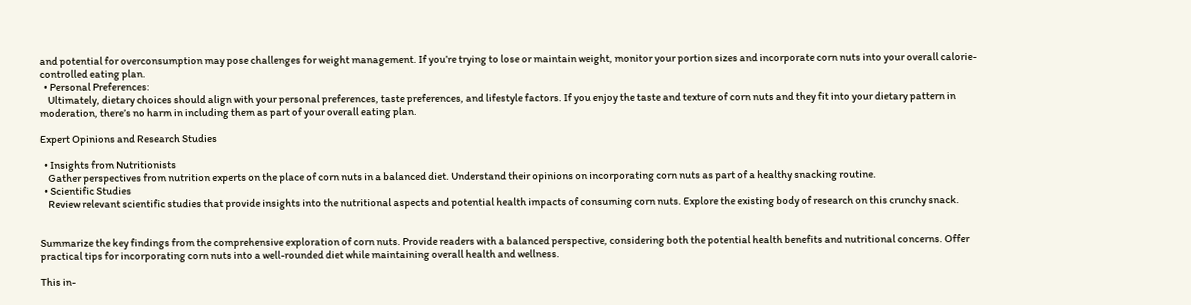and potential for overconsumption may pose challenges for weight management. If you’re trying to lose or maintain weight, monitor your portion sizes and incorporate corn nuts into your overall calorie-controlled eating plan.
  • Personal Preferences:
    Ultimately, dietary choices should align with your personal preferences, taste preferences, and lifestyle factors. If you enjoy the taste and texture of corn nuts and they fit into your dietary pattern in moderation, there’s no harm in including them as part of your overall eating plan.

Expert Opinions and Research Studies

  • Insights from Nutritionists
    Gather perspectives from nutrition experts on the place of corn nuts in a balanced diet. Understand their opinions on incorporating corn nuts as part of a healthy snacking routine.
  • Scientific Studies
    Review relevant scientific studies that provide insights into the nutritional aspects and potential health impacts of consuming corn nuts. Explore the existing body of research on this crunchy snack.


Summarize the key findings from the comprehensive exploration of corn nuts. Provide readers with a balanced perspective, considering both the potential health benefits and nutritional concerns. Offer practical tips for incorporating corn nuts into a well-rounded diet while maintaining overall health and wellness.

This in-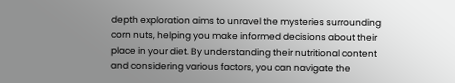depth exploration aims to unravel the mysteries surrounding corn nuts, helping you make informed decisions about their place in your diet. By understanding their nutritional content and considering various factors, you can navigate the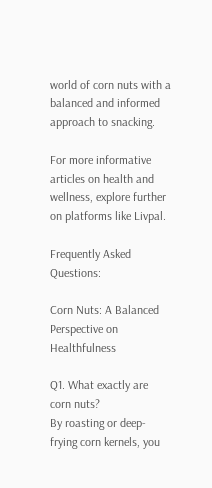world of corn nuts with a balanced and informed approach to snacking.

For more informative articles on health and wellness, explore further on platforms like Livpal.

Frequently Asked Questions:

Corn Nuts: A Balanced Perspective on Healthfulness

Q1. What exactly are corn nuts?
By roasting or deep-frying corn kernels, you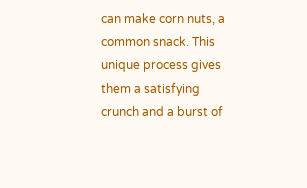can make corn nuts, a common snack. This unique process gives them a satisfying crunch and a burst of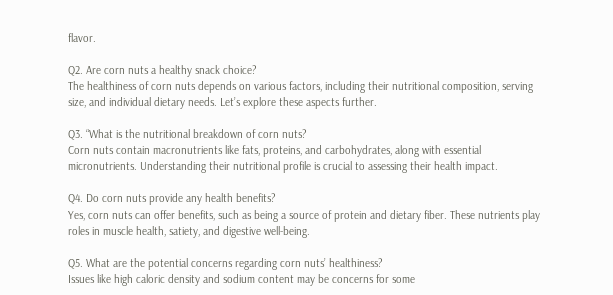flavor.

Q2. Are corn nuts a healthy snack choice?
The healthiness of corn nuts depends on various factors, including their nutritional composition, serving size, and individual dietary needs. Let’s explore these aspects further.

Q3. “What is the nutritional breakdown of corn nuts?
Corn nuts contain macronutrients like fats, proteins, and carbohydrates, along with essential micronutrients. Understanding their nutritional profile is crucial to assessing their health impact.

Q4. Do corn nuts provide any health benefits?
Yes, corn nuts can offer benefits, such as being a source of protein and dietary fiber. These nutrients play roles in muscle health, satiety, and digestive well-being.

Q5. What are the potential concerns regarding corn nuts’ healthiness?
Issues like high caloric density and sodium content may be concerns for some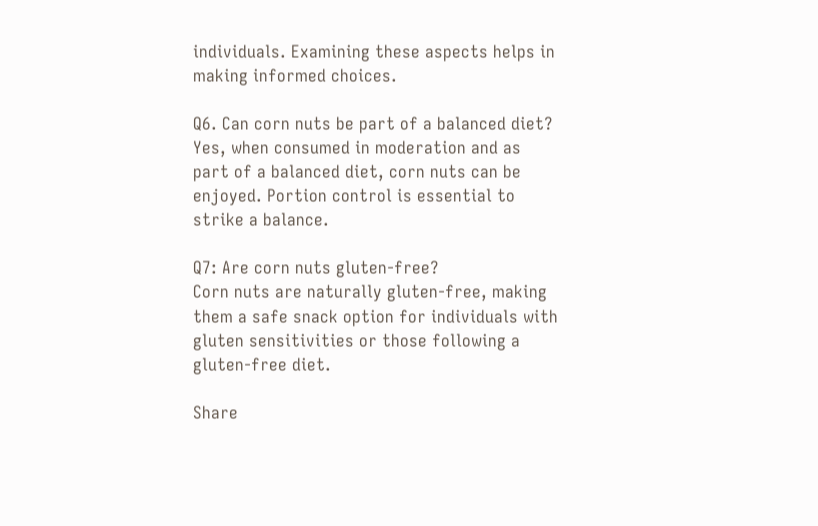individuals. Examining these aspects helps in making informed choices.

Q6. Can corn nuts be part of a balanced diet?
Yes, when consumed in moderation and as part of a balanced diet, corn nuts can be enjoyed. Portion control is essential to strike a balance.

Q7: Are corn nuts gluten-free?
Corn nuts are naturally gluten-free, making them a safe snack option for individuals with gluten sensitivities or those following a gluten-free diet.

Share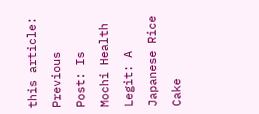this article:
Previous Post: Is Mochi Health Legit: A Japanese Rice Cake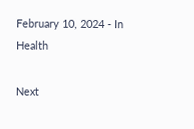February 10, 2024 - In Health

Next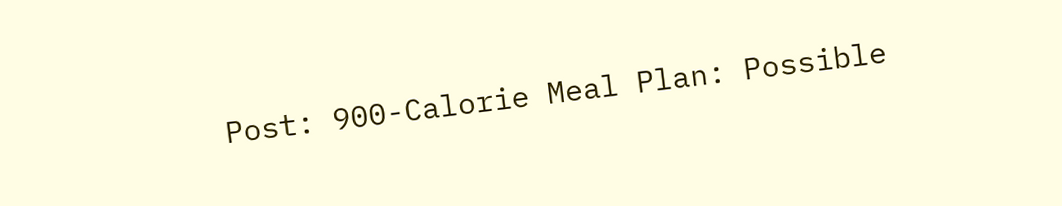Post: 900-Calorie Meal Plan: Possible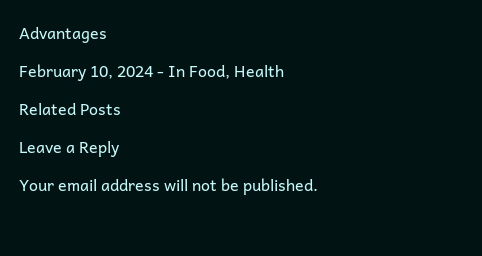Advantages

February 10, 2024 - In Food, Health

Related Posts

Leave a Reply

Your email address will not be published.